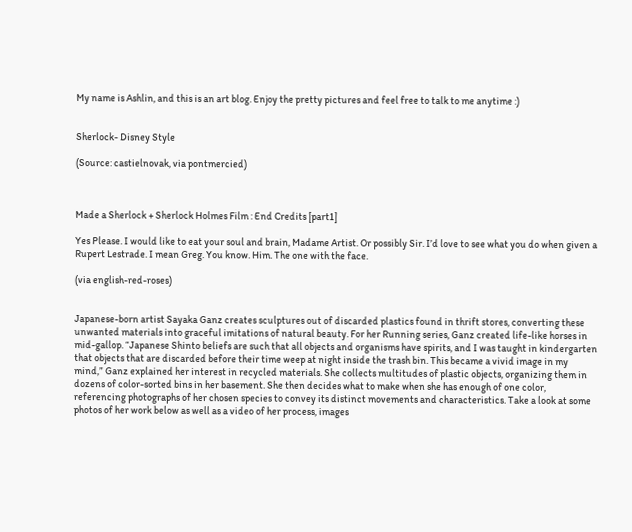My name is Ashlin, and this is an art blog. Enjoy the pretty pictures and feel free to talk to me anytime :)


Sherlock- Disney Style

(Source: castielnovak, via pontmercied)



Made a Sherlock + Sherlock Holmes Film : End Credits [part1]

Yes Please. I would like to eat your soul and brain, Madame Artist. Or possibly Sir. I’d love to see what you do when given a Rupert Lestrade. I mean Greg. You know. Him. The one with the face.

(via english-red-roses)


Japanese-born artist Sayaka Ganz creates sculptures out of discarded plastics found in thrift stores, converting these unwanted materials into graceful imitations of natural beauty. For her Running series, Ganz created life-like horses in mid-gallop. “Japanese Shinto beliefs are such that all objects and organisms have spirits, and I was taught in kindergarten that objects that are discarded before their time weep at night inside the trash bin. This became a vivid image in my mind,” Ganz explained her interest in recycled materials. She collects multitudes of plastic objects, organizing them in dozens of color-sorted bins in her basement. She then decides what to make when she has enough of one color, referencing photographs of her chosen species to convey its distinct movements and characteristics. Take a look at some photos of her work below as well as a video of her process, images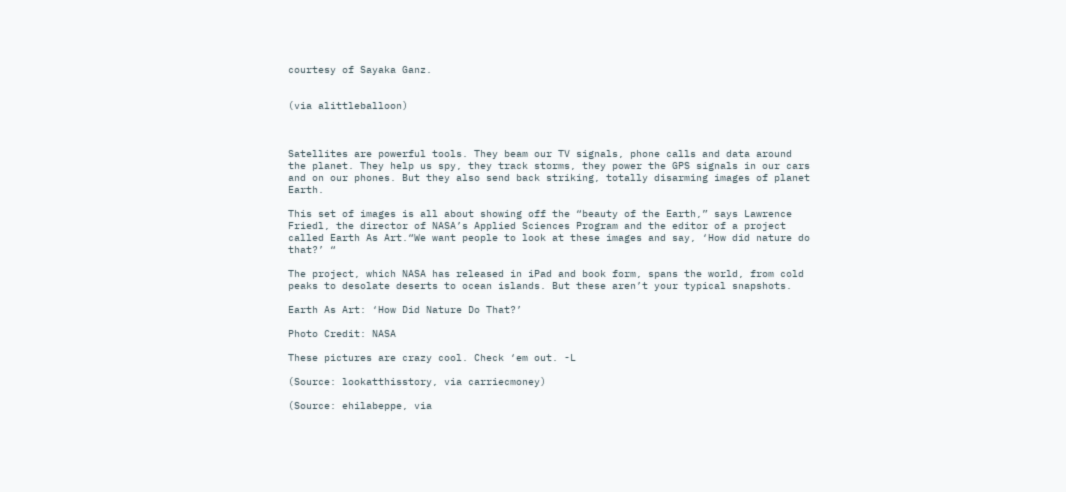courtesy of Sayaka Ganz.


(via alittleballoon)



Satellites are powerful tools. They beam our TV signals, phone calls and data around the planet. They help us spy, they track storms, they power the GPS signals in our cars and on our phones. But they also send back striking, totally disarming images of planet Earth.

This set of images is all about showing off the “beauty of the Earth,” says Lawrence Friedl, the director of NASA’s Applied Sciences Program and the editor of a project called Earth As Art.“We want people to look at these images and say, ‘How did nature do that?’ “

The project, which NASA has released in iPad and book form, spans the world, from cold peaks to desolate deserts to ocean islands. But these aren’t your typical snapshots.

Earth As Art: ‘How Did Nature Do That?’

Photo Credit: NASA

These pictures are crazy cool. Check ‘em out. -L

(Source: lookatthisstory, via carriecmoney)

(Source: ehilabeppe, via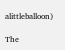alittleballoon)

The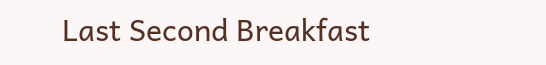Last Second Breakfast